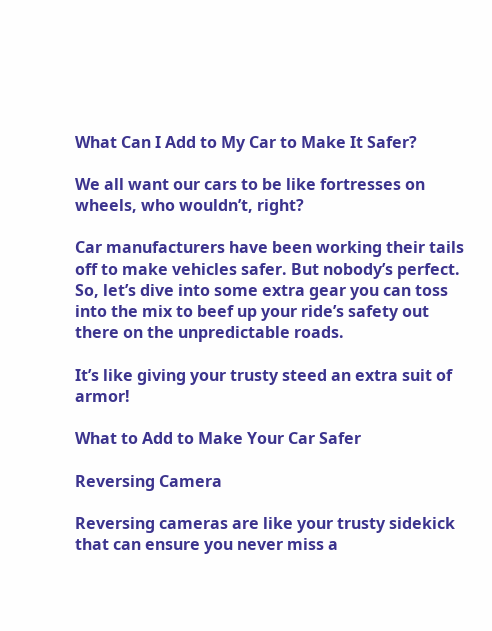What Can I Add to My Car to Make It Safer?

We all want our cars to be like fortresses on wheels, who wouldn’t, right?

Car manufacturers have been working their tails off to make vehicles safer. But nobody’s perfect. So, let’s dive into some extra gear you can toss into the mix to beef up your ride’s safety out there on the unpredictable roads.

It’s like giving your trusty steed an extra suit of armor!

What to Add to Make Your Car Safer

Reversing Camera

Reversing cameras are like your trusty sidekick that can ensure you never miss a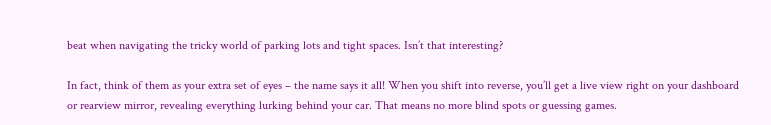beat when navigating the tricky world of parking lots and tight spaces. Isn’t that interesting?

In fact, think of them as your extra set of eyes – the name says it all! When you shift into reverse, you’ll get a live view right on your dashboard or rearview mirror, revealing everything lurking behind your car. That means no more blind spots or guessing games.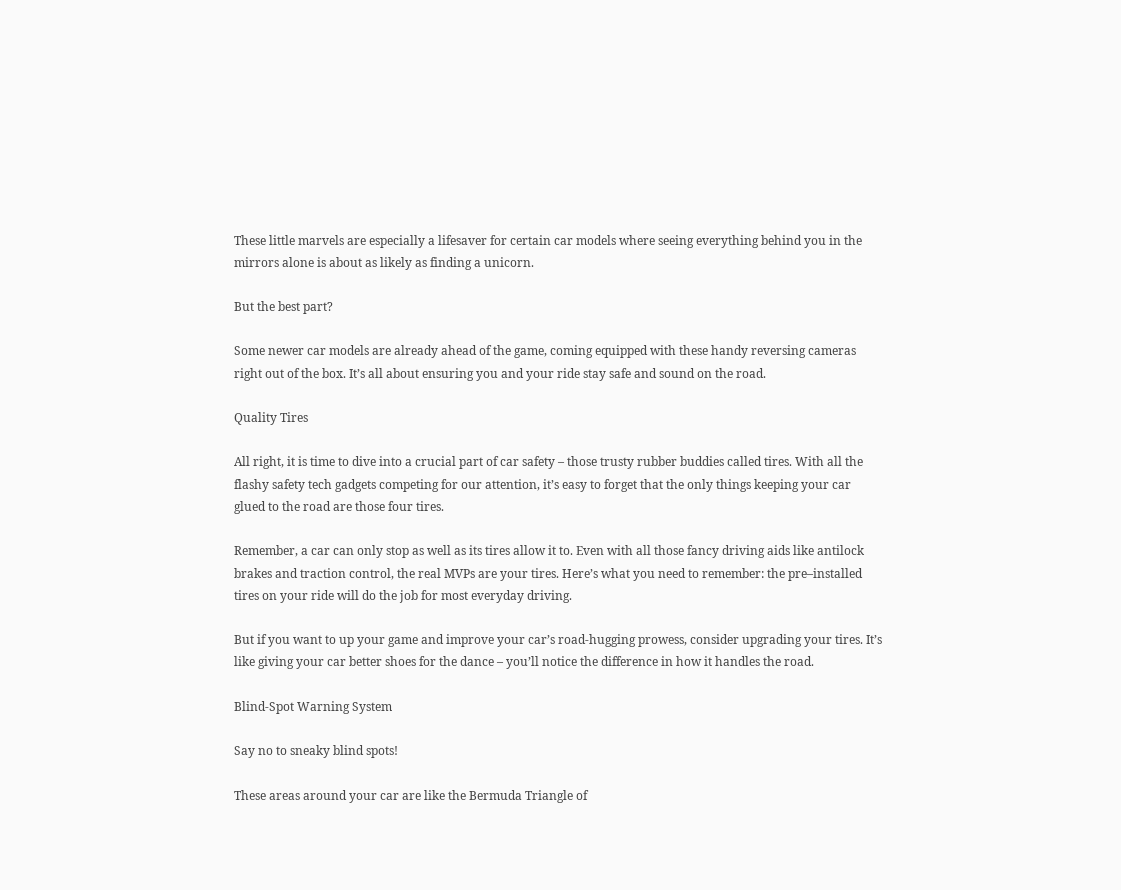These little marvels are especially a lifesaver for certain car models where seeing everything behind you in the mirrors alone is about as likely as finding a unicorn.

But the best part?

Some newer car models are already ahead of the game, coming equipped with these handy reversing cameras right out of the box. It’s all about ensuring you and your ride stay safe and sound on the road.

Quality Tires

All right, it is time to dive into a crucial part of car safety – those trusty rubber buddies called tires. With all the flashy safety tech gadgets competing for our attention, it’s easy to forget that the only things keeping your car glued to the road are those four tires.

Remember, a car can only stop as well as its tires allow it to. Even with all those fancy driving aids like antilock brakes and traction control, the real MVPs are your tires. Here’s what you need to remember: the pre–installed tires on your ride will do the job for most everyday driving.

But if you want to up your game and improve your car’s road-hugging prowess, consider upgrading your tires. It’s like giving your car better shoes for the dance – you’ll notice the difference in how it handles the road.

Blind-Spot Warning System

Say no to sneaky blind spots!

These areas around your car are like the Bermuda Triangle of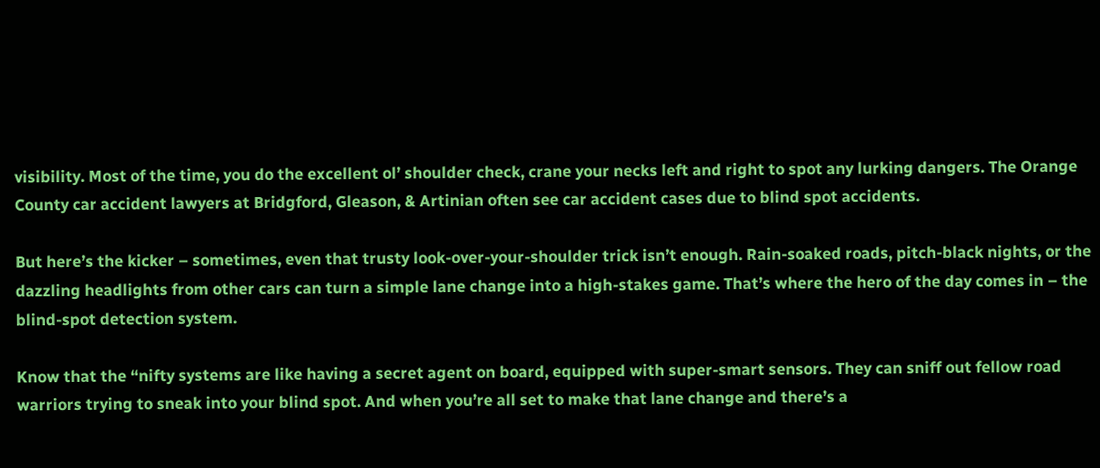visibility. Most of the time, you do the excellent ol’ shoulder check, crane your necks left and right to spot any lurking dangers. The Orange County car accident lawyers at Bridgford, Gleason, & Artinian often see car accident cases due to blind spot accidents.

But here’s the kicker – sometimes, even that trusty look-over-your-shoulder trick isn’t enough. Rain-soaked roads, pitch-black nights, or the dazzling headlights from other cars can turn a simple lane change into a high-stakes game. That’s where the hero of the day comes in – the blind-spot detection system.

Know that the “nifty systems are like having a secret agent on board, equipped with super-smart sensors. They can sniff out fellow road warriors trying to sneak into your blind spot. And when you’re all set to make that lane change and there’s a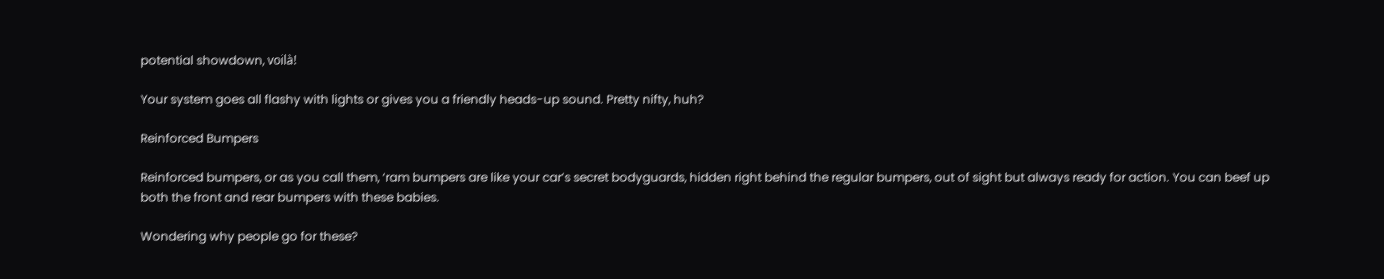potential showdown, voilà!

Your system goes all flashy with lights or gives you a friendly heads-up sound. Pretty nifty, huh?

Reinforced Bumpers

Reinforced bumpers, or as you call them, ‘ram bumpers are like your car’s secret bodyguards, hidden right behind the regular bumpers, out of sight but always ready for action. You can beef up both the front and rear bumpers with these babies.

Wondering why people go for these?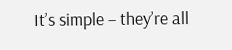It’s simple – they’re all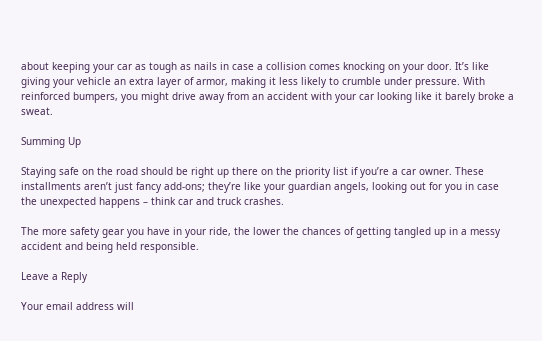about keeping your car as tough as nails in case a collision comes knocking on your door. It’s like giving your vehicle an extra layer of armor, making it less likely to crumble under pressure. With reinforced bumpers, you might drive away from an accident with your car looking like it barely broke a sweat.

Summing Up

Staying safe on the road should be right up there on the priority list if you’re a car owner. These installments aren’t just fancy add-ons; they’re like your guardian angels, looking out for you in case the unexpected happens – think car and truck crashes.

The more safety gear you have in your ride, the lower the chances of getting tangled up in a messy accident and being held responsible.

Leave a Reply

Your email address will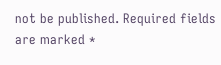not be published. Required fields are marked *